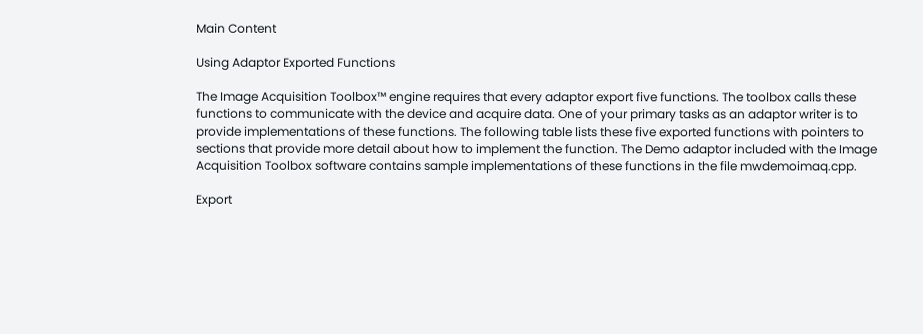Main Content

Using Adaptor Exported Functions

The Image Acquisition Toolbox™ engine requires that every adaptor export five functions. The toolbox calls these functions to communicate with the device and acquire data. One of your primary tasks as an adaptor writer is to provide implementations of these functions. The following table lists these five exported functions with pointers to sections that provide more detail about how to implement the function. The Demo adaptor included with the Image Acquisition Toolbox software contains sample implementations of these functions in the file mwdemoimaq.cpp.

Export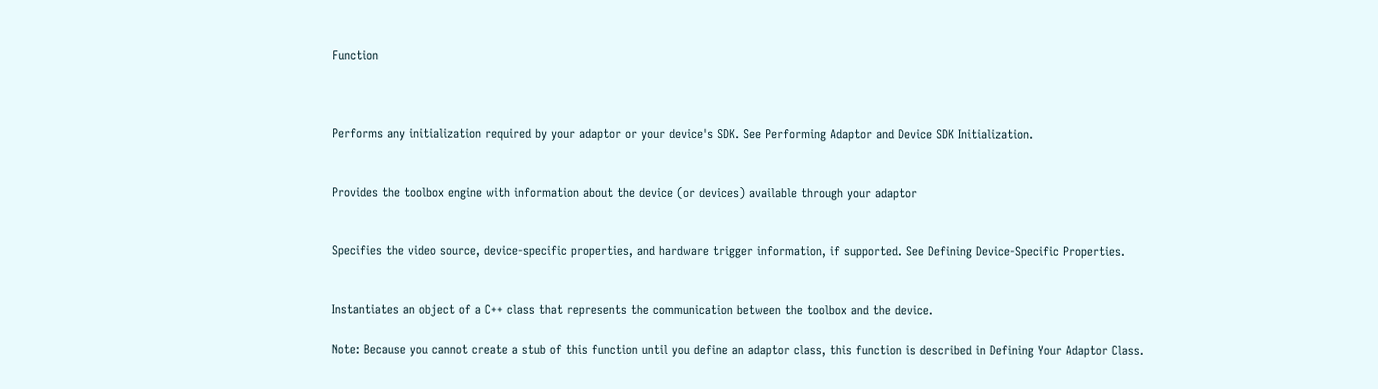Function



Performs any initialization required by your adaptor or your device's SDK. See Performing Adaptor and Device SDK Initialization.


Provides the toolbox engine with information about the device (or devices) available through your adaptor


Specifies the video source, device-specific properties, and hardware trigger information, if supported. See Defining Device-Specific Properties.


Instantiates an object of a C++ class that represents the communication between the toolbox and the device.

Note: Because you cannot create a stub of this function until you define an adaptor class, this function is described in Defining Your Adaptor Class.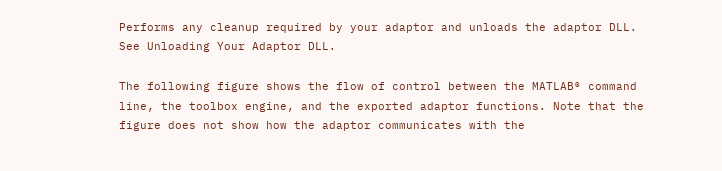Performs any cleanup required by your adaptor and unloads the adaptor DLL. See Unloading Your Adaptor DLL.

The following figure shows the flow of control between the MATLAB® command line, the toolbox engine, and the exported adaptor functions. Note that the figure does not show how the adaptor communicates with the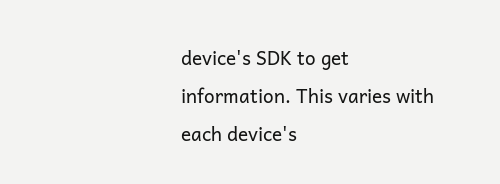device's SDK to get information. This varies with each device's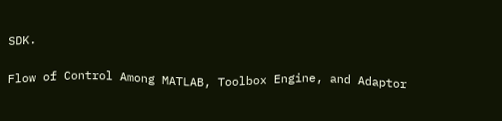SDK.

Flow of Control Among MATLAB, Toolbox Engine, and Adaptor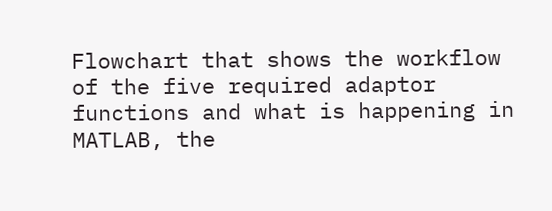Flowchart that shows the workflow of the five required adaptor functions and what is happening in MATLAB, the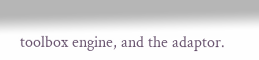toolbox engine, and the adaptor.